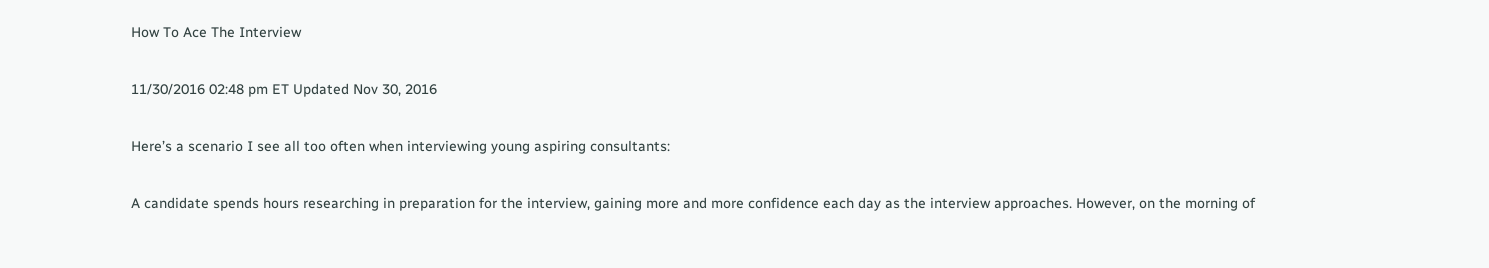How To Ace The Interview

11/30/2016 02:48 pm ET Updated Nov 30, 2016

Here’s a scenario I see all too often when interviewing young aspiring consultants:

A candidate spends hours researching in preparation for the interview, gaining more and more confidence each day as the interview approaches. However, on the morning of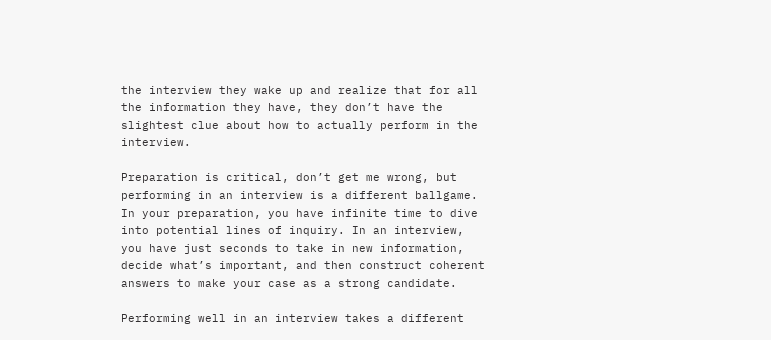the interview they wake up and realize that for all the information they have, they don’t have the slightest clue about how to actually perform in the interview.

Preparation is critical, don’t get me wrong, but performing in an interview is a different ballgame. In your preparation, you have infinite time to dive into potential lines of inquiry. In an interview, you have just seconds to take in new information, decide what’s important, and then construct coherent answers to make your case as a strong candidate.

Performing well in an interview takes a different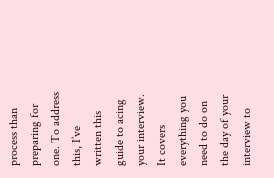process than preparing for one. To address this, I’ve written this guide to acing your interview. It covers everything you need to do on the day of your interview to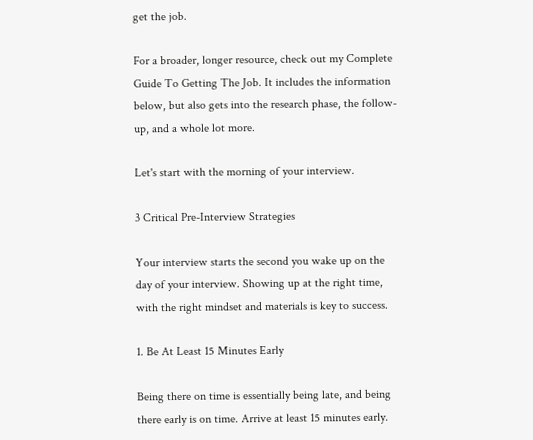get the job.

For a broader, longer resource, check out my Complete Guide To Getting The Job. It includes the information below, but also gets into the research phase, the follow-up, and a whole lot more.

Let's start with the morning of your interview.

3 Critical Pre-Interview Strategies

Your interview starts the second you wake up on the day of your interview. Showing up at the right time, with the right mindset and materials is key to success.

1. Be At Least 15 Minutes Early

Being there on time is essentially being late, and being there early is on time. Arrive at least 15 minutes early.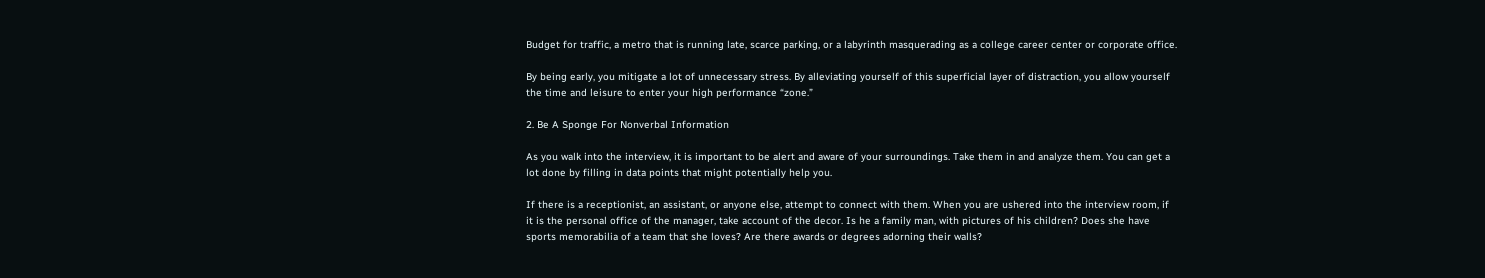Budget for traffic, a metro that is running late, scarce parking, or a labyrinth masquerading as a college career center or corporate office.

By being early, you mitigate a lot of unnecessary stress. By alleviating yourself of this superficial layer of distraction, you allow yourself the time and leisure to enter your high performance “zone.”

2. Be A Sponge For Nonverbal Information

As you walk into the interview, it is important to be alert and aware of your surroundings. Take them in and analyze them. You can get a lot done by filling in data points that might potentially help you.

If there is a receptionist, an assistant, or anyone else, attempt to connect with them. When you are ushered into the interview room, if it is the personal office of the manager, take account of the decor. Is he a family man, with pictures of his children? Does she have sports memorabilia of a team that she loves? Are there awards or degrees adorning their walls?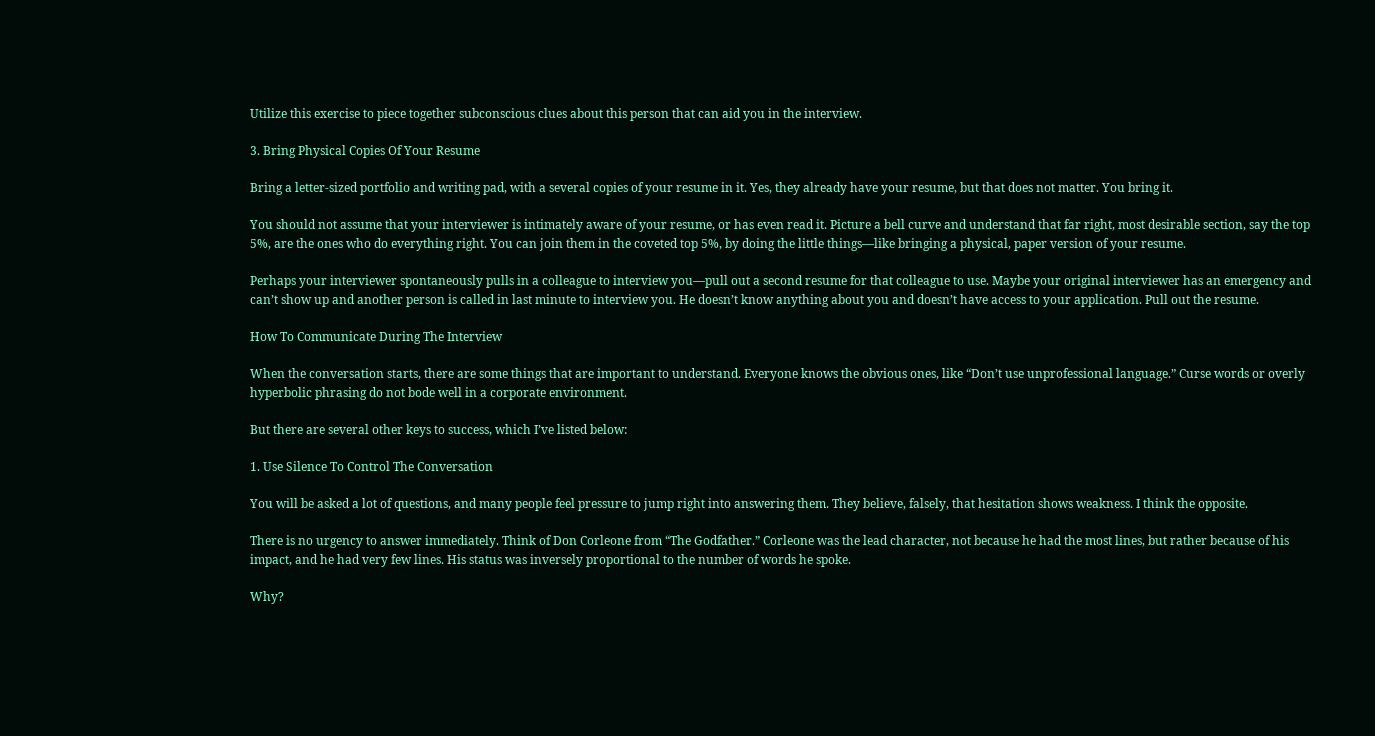Utilize this exercise to piece together subconscious clues about this person that can aid you in the interview.

3. Bring Physical Copies Of Your Resume

Bring a letter-sized portfolio and writing pad, with a several copies of your resume in it. Yes, they already have your resume, but that does not matter. You bring it.

You should not assume that your interviewer is intimately aware of your resume, or has even read it. Picture a bell curve and understand that far right, most desirable section, say the top 5%, are the ones who do everything right. You can join them in the coveted top 5%, by doing the little things—like bringing a physical, paper version of your resume.

Perhaps your interviewer spontaneously pulls in a colleague to interview you—pull out a second resume for that colleague to use. Maybe your original interviewer has an emergency and can’t show up and another person is called in last minute to interview you. He doesn’t know anything about you and doesn’t have access to your application. Pull out the resume.

How To Communicate During The Interview

When the conversation starts, there are some things that are important to understand. Everyone knows the obvious ones, like “Don’t use unprofessional language.” Curse words or overly hyperbolic phrasing do not bode well in a corporate environment.

But there are several other keys to success, which I’ve listed below:

1. Use Silence To Control The Conversation

You will be asked a lot of questions, and many people feel pressure to jump right into answering them. They believe, falsely, that hesitation shows weakness. I think the opposite.

There is no urgency to answer immediately. Think of Don Corleone from “The Godfather.” Corleone was the lead character, not because he had the most lines, but rather because of his impact, and he had very few lines. His status was inversely proportional to the number of words he spoke.

Why?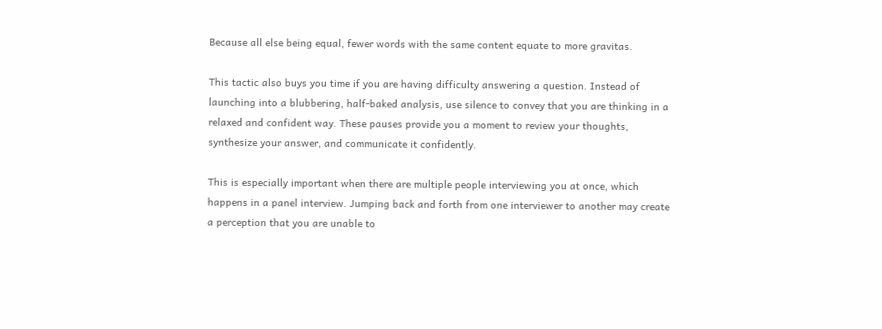Because all else being equal, fewer words with the same content equate to more gravitas.

This tactic also buys you time if you are having difficulty answering a question. Instead of launching into a blubbering, half-baked analysis, use silence to convey that you are thinking in a relaxed and confident way. These pauses provide you a moment to review your thoughts, synthesize your answer, and communicate it confidently.

This is especially important when there are multiple people interviewing you at once, which happens in a panel interview. Jumping back and forth from one interviewer to another may create a perception that you are unable to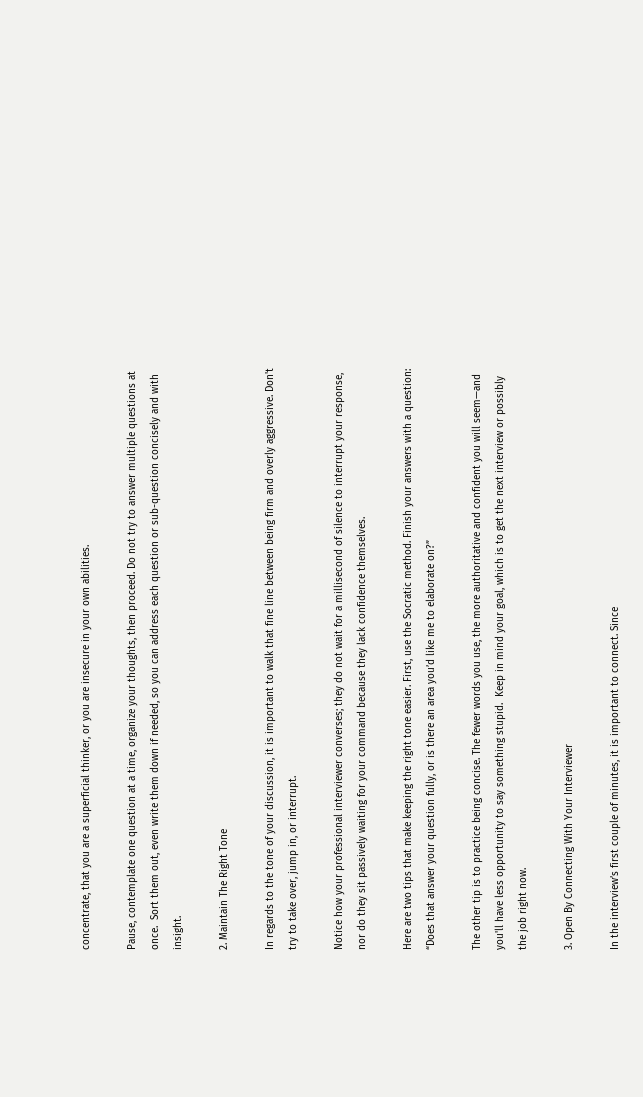concentrate, that you are a superficial thinker, or you are insecure in your own abilities.

Pause, contemplate one question at a time, organize your thoughts, then proceed. Do not try to answer multiple questions at once.  Sort them out, even write them down if needed, so you can address each question or sub-question concisely and with insight.

2. Maintain The Right Tone

In regards to the tone of your discussion, it is important to walk that fine line between being firm and overly aggressive. Don't try to take over, jump in, or interrupt.

Notice how your professional interviewer converses; they do not wait for a millisecond of silence to interrupt your response, nor do they sit passively waiting for your command because they lack confidence themselves.

Here are two tips that make keeping the right tone easier. First, use the Socratic method. Finish your answers with a question: “Does that answer your question fully, or is there an area you’d like me to elaborate on?”

The other tip is to practice being concise. The fewer words you use, the more authoritative and confident you will seem—and you'll have less opportunity to say something stupid.  Keep in mind your goal, which is to get the next interview or possibly the job right now.

3. Open By Connecting With Your Interviewer

In the interview’s first couple of minutes, it is important to connect. Since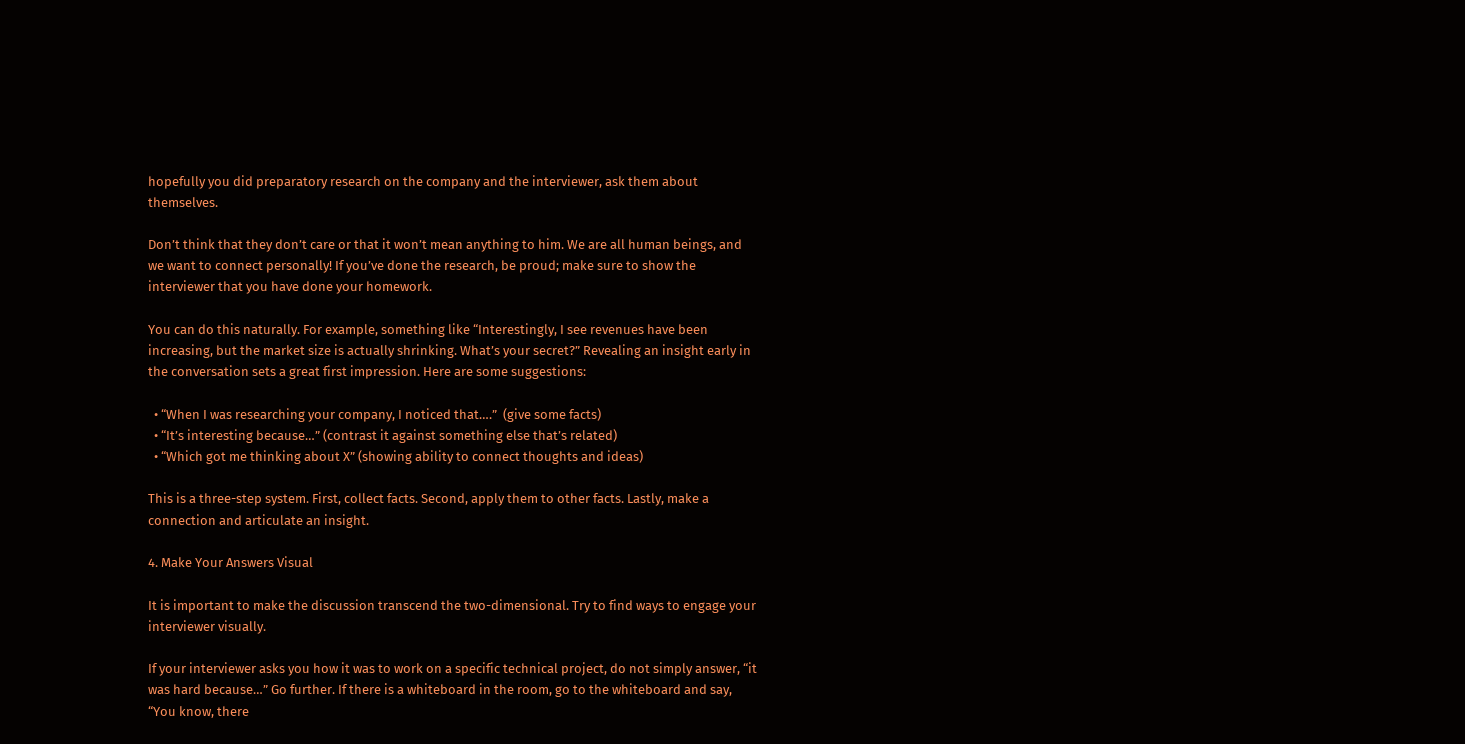hopefully you did preparatory research on the company and the interviewer, ask them about themselves.

Don’t think that they don’t care or that it won’t mean anything to him. We are all human beings, and we want to connect personally! If you’ve done the research, be proud; make sure to show the interviewer that you have done your homework.

You can do this naturally. For example, something like “Interestingly, I see revenues have been increasing, but the market size is actually shrinking. What’s your secret?” Revealing an insight early in the conversation sets a great first impression. Here are some suggestions:

  • “When I was researching your company, I noticed that….”  (give some facts)
  • “It’s interesting because…” (contrast it against something else that’s related)
  • “Which got me thinking about X” (showing ability to connect thoughts and ideas)

This is a three-step system. First, collect facts. Second, apply them to other facts. Lastly, make a connection and articulate an insight.

4. Make Your Answers Visual

It is important to make the discussion transcend the two-dimensional. Try to find ways to engage your interviewer visually.

If your interviewer asks you how it was to work on a specific technical project, do not simply answer, “it was hard because…” Go further. If there is a whiteboard in the room, go to the whiteboard and say, “You know, there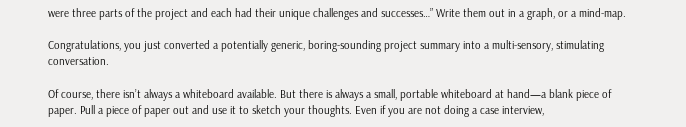were three parts of the project and each had their unique challenges and successes…” Write them out in a graph, or a mind-map.

Congratulations, you just converted a potentially generic, boring-sounding project summary into a multi-sensory, stimulating conversation.

Of course, there isn’t always a whiteboard available. But there is always a small, portable whiteboard at hand—a blank piece of paper. Pull a piece of paper out and use it to sketch your thoughts. Even if you are not doing a case interview,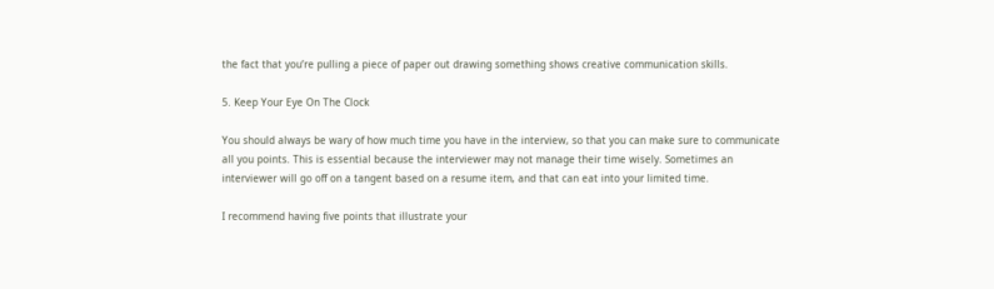the fact that you’re pulling a piece of paper out drawing something shows creative communication skills.

5. Keep Your Eye On The Clock

You should always be wary of how much time you have in the interview, so that you can make sure to communicate all you points. This is essential because the interviewer may not manage their time wisely. Sometimes an interviewer will go off on a tangent based on a resume item, and that can eat into your limited time.

I recommend having five points that illustrate your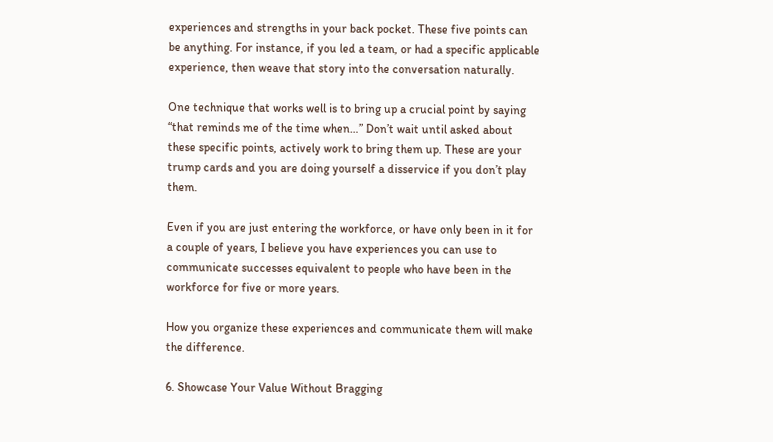experiences and strengths in your back pocket. These five points can be anything. For instance, if you led a team, or had a specific applicable experience, then weave that story into the conversation naturally.

One technique that works well is to bring up a crucial point by saying “that reminds me of the time when…” Don’t wait until asked about these specific points, actively work to bring them up. These are your trump cards and you are doing yourself a disservice if you don’t play them.

Even if you are just entering the workforce, or have only been in it for a couple of years, I believe you have experiences you can use to communicate successes equivalent to people who have been in the workforce for five or more years.

How you organize these experiences and communicate them will make the difference.

6. Showcase Your Value Without Bragging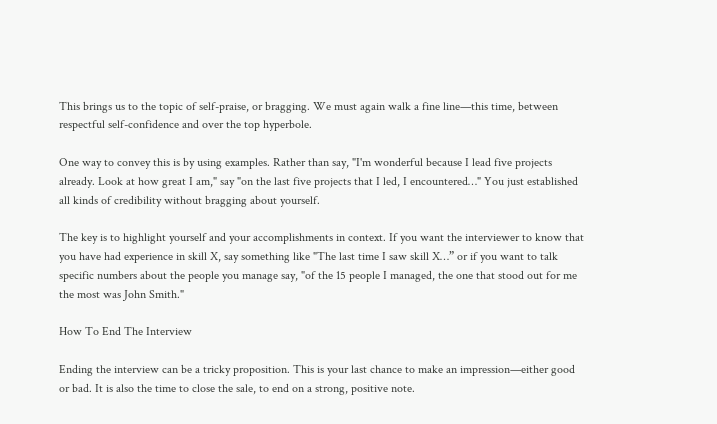This brings us to the topic of self-praise, or bragging. We must again walk a fine line—this time, between respectful self-confidence and over the top hyperbole.

One way to convey this is by using examples. Rather than say, "I'm wonderful because I lead five projects already. Look at how great I am," say "on the last five projects that I led, I encountered…" You just established all kinds of credibility without bragging about yourself.

The key is to highlight yourself and your accomplishments in context. If you want the interviewer to know that you have had experience in skill X, say something like "The last time I saw skill X…” or if you want to talk specific numbers about the people you manage say, "of the 15 people I managed, the one that stood out for me the most was John Smith."

How To End The Interview

Ending the interview can be a tricky proposition. This is your last chance to make an impression—either good or bad. It is also the time to close the sale, to end on a strong, positive note.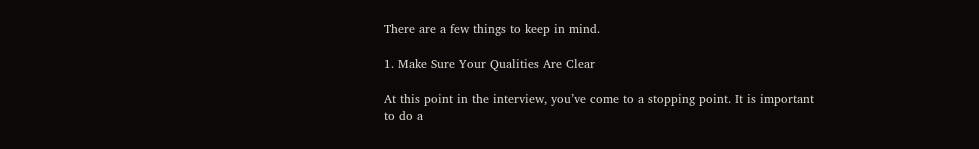There are a few things to keep in mind.

1. Make Sure Your Qualities Are Clear

At this point in the interview, you’ve come to a stopping point. It is important to do a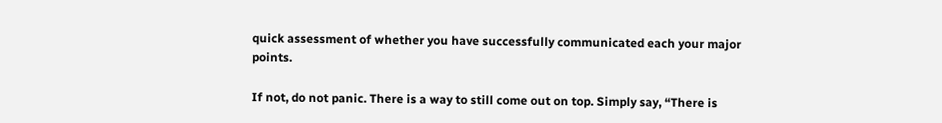quick assessment of whether you have successfully communicated each your major points.

If not, do not panic. There is a way to still come out on top. Simply say, “There is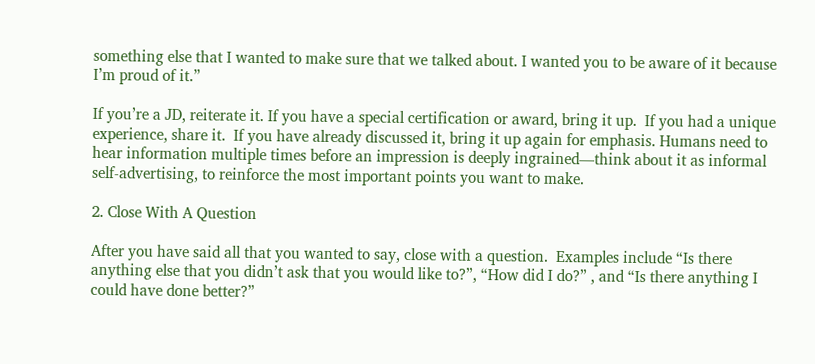something else that I wanted to make sure that we talked about. I wanted you to be aware of it because I’m proud of it.”

If you’re a JD, reiterate it. If you have a special certification or award, bring it up.  If you had a unique experience, share it.  If you have already discussed it, bring it up again for emphasis. Humans need to hear information multiple times before an impression is deeply ingrained—think about it as informal self-advertising, to reinforce the most important points you want to make.

2. Close With A Question

After you have said all that you wanted to say, close with a question.  Examples include “Is there anything else that you didn’t ask that you would like to?”, “How did I do?” , and “Is there anything I could have done better?”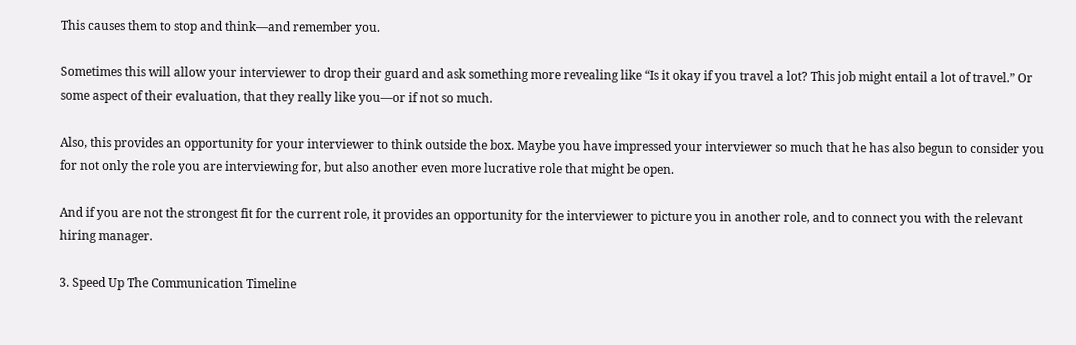This causes them to stop and think—and remember you.

Sometimes this will allow your interviewer to drop their guard and ask something more revealing like “Is it okay if you travel a lot? This job might entail a lot of travel.” Or some aspect of their evaluation, that they really like you—or if not so much.

Also, this provides an opportunity for your interviewer to think outside the box. Maybe you have impressed your interviewer so much that he has also begun to consider you for not only the role you are interviewing for, but also another even more lucrative role that might be open.

And if you are not the strongest fit for the current role, it provides an opportunity for the interviewer to picture you in another role, and to connect you with the relevant hiring manager.

3. Speed Up The Communication Timeline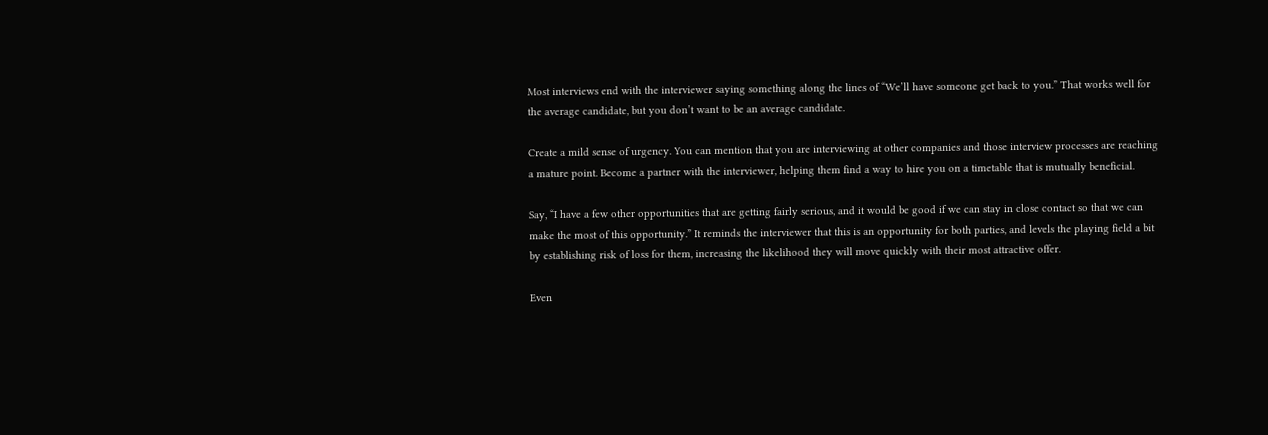Most interviews end with the interviewer saying something along the lines of “We’ll have someone get back to you.” That works well for the average candidate, but you don’t want to be an average candidate.

Create a mild sense of urgency. You can mention that you are interviewing at other companies and those interview processes are reaching a mature point. Become a partner with the interviewer, helping them find a way to hire you on a timetable that is mutually beneficial.

Say, “I have a few other opportunities that are getting fairly serious, and it would be good if we can stay in close contact so that we can make the most of this opportunity.” It reminds the interviewer that this is an opportunity for both parties, and levels the playing field a bit by establishing risk of loss for them, increasing the likelihood they will move quickly with their most attractive offer.

Even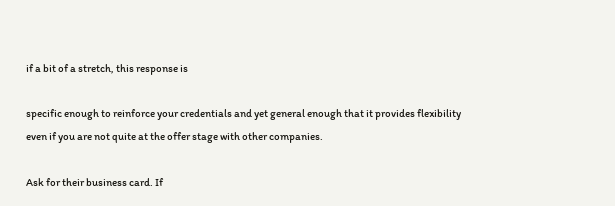if a bit of a stretch, this response is

specific enough to reinforce your credentials and yet general enough that it provides flexibility even if you are not quite at the offer stage with other companies.

Ask for their business card. If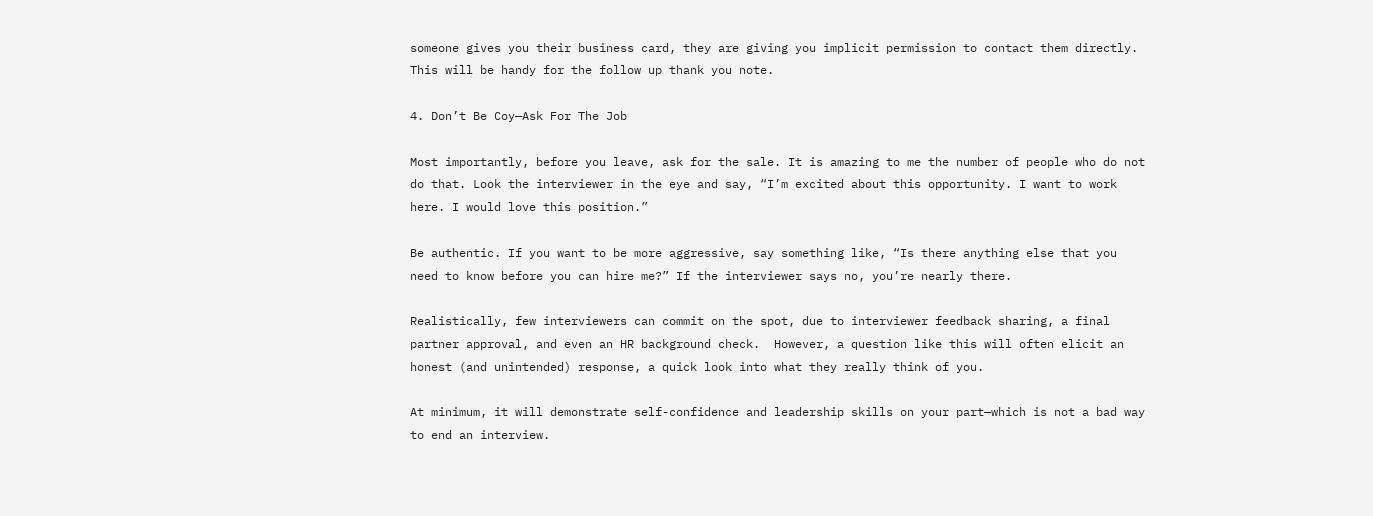someone gives you their business card, they are giving you implicit permission to contact them directly. This will be handy for the follow up thank you note.

4. Don’t Be Coy—Ask For The Job

Most importantly, before you leave, ask for the sale. It is amazing to me the number of people who do not do that. Look the interviewer in the eye and say, “I’m excited about this opportunity. I want to work here. I would love this position.”

Be authentic. If you want to be more aggressive, say something like, “Is there anything else that you need to know before you can hire me?” If the interviewer says no, you’re nearly there.

Realistically, few interviewers can commit on the spot, due to interviewer feedback sharing, a final partner approval, and even an HR background check.  However, a question like this will often elicit an honest (and unintended) response, a quick look into what they really think of you.

At minimum, it will demonstrate self-confidence and leadership skills on your part—which is not a bad way to end an interview.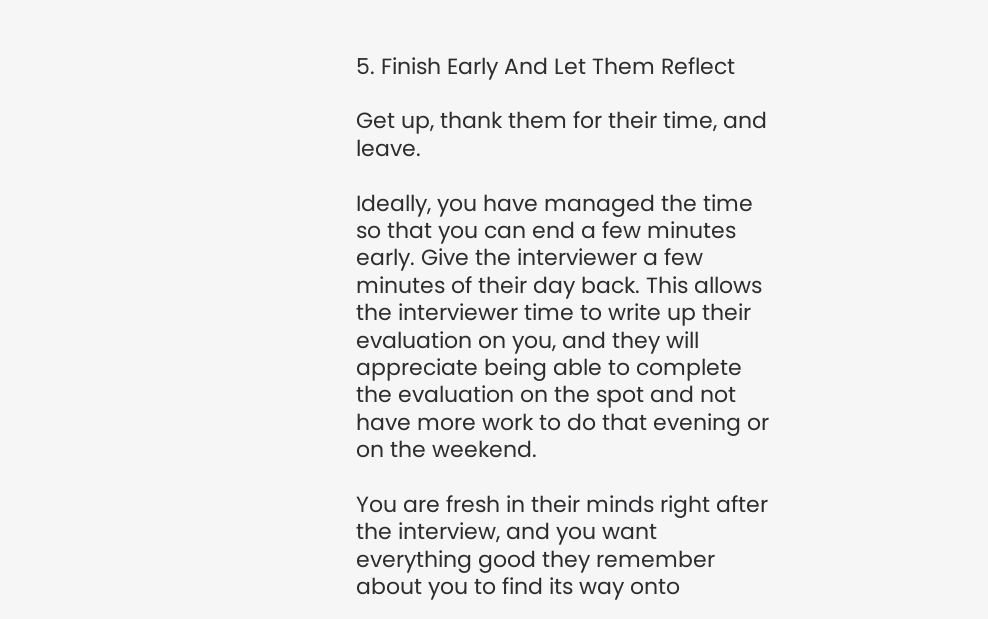5. Finish Early And Let Them Reflect

Get up, thank them for their time, and leave.

Ideally, you have managed the time so that you can end a few minutes early. Give the interviewer a few minutes of their day back. This allows the interviewer time to write up their evaluation on you, and they will appreciate being able to complete the evaluation on the spot and not have more work to do that evening or on the weekend.

You are fresh in their minds right after the interview, and you want everything good they remember about you to find its way onto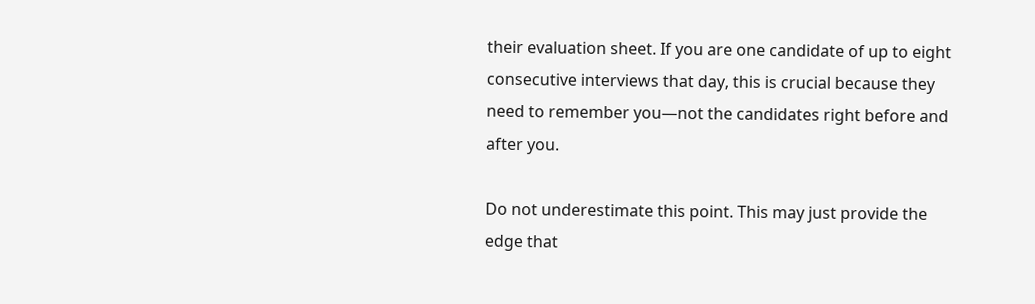their evaluation sheet. If you are one candidate of up to eight consecutive interviews that day, this is crucial because they need to remember you—not the candidates right before and after you.

Do not underestimate this point. This may just provide the edge that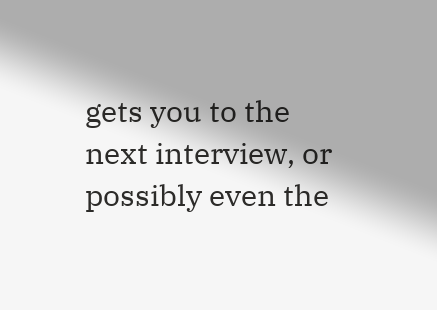gets you to the next interview, or possibly even the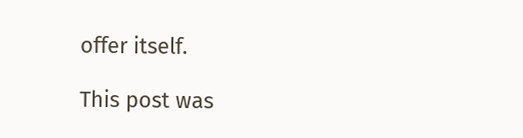offer itself.

This post was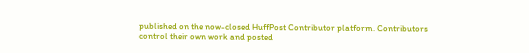published on the now-closed HuffPost Contributor platform. Contributors control their own work and posted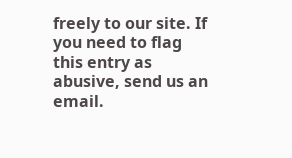freely to our site. If you need to flag this entry as abusive, send us an email.